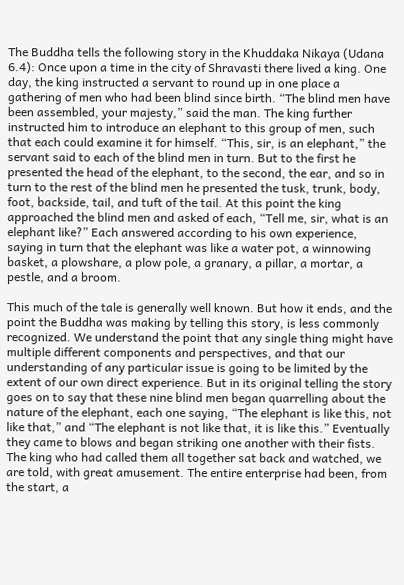The Buddha tells the following story in the Khuddaka Nikaya (Udana 6.4): Once upon a time in the city of Shravasti there lived a king. One day, the king instructed a servant to round up in one place a gathering of men who had been blind since birth. “The blind men have been assembled, your majesty,” said the man. The king further instructed him to introduce an elephant to this group of men, such that each could examine it for himself. “This, sir, is an elephant,” the servant said to each of the blind men in turn. But to the first he presented the head of the elephant, to the second, the ear, and so in turn to the rest of the blind men he presented the tusk, trunk, body, foot, backside, tail, and tuft of the tail. At this point the king approached the blind men and asked of each, “Tell me, sir, what is an elephant like?” Each answered according to his own experience, saying in turn that the elephant was like a water pot, a winnowing basket, a plowshare, a plow pole, a granary, a pillar, a mortar, a pestle, and a broom.

This much of the tale is generally well known. But how it ends, and the point the Buddha was making by telling this story, is less commonly recognized. We understand the point that any single thing might have multiple different components and perspectives, and that our understanding of any particular issue is going to be limited by the extent of our own direct experience. But in its original telling the story goes on to say that these nine blind men began quarrelling about the nature of the elephant, each one saying, “The elephant is like this, not like that,” and “The elephant is not like that, it is like this.” Eventually they came to blows and began striking one another with their fists. The king who had called them all together sat back and watched, we are told, with great amusement. The entire enterprise had been, from the start, a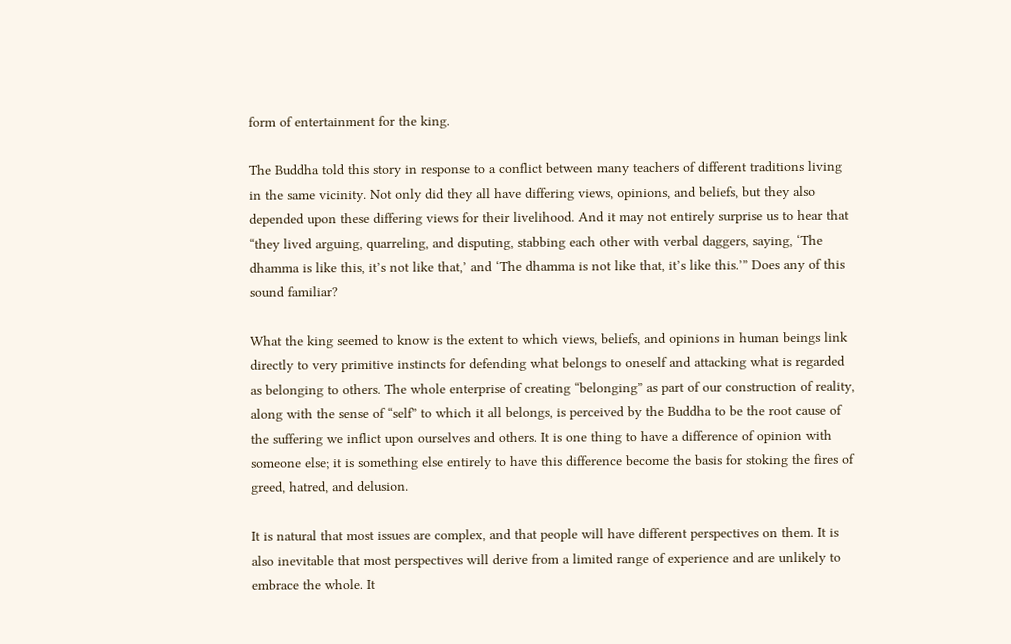form of entertainment for the king.

The Buddha told this story in response to a conflict between many teachers of different traditions living in the same vicinity. Not only did they all have differing views, opinions, and beliefs, but they also depended upon these differing views for their livelihood. And it may not entirely surprise us to hear that “they lived arguing, quarreling, and disputing, stabbing each other with verbal daggers, saying, ‘The dhamma is like this, it’s not like that,’ and ‘The dhamma is not like that, it’s like this.’” Does any of this sound familiar?

What the king seemed to know is the extent to which views, beliefs, and opinions in human beings link directly to very primitive instincts for defending what belongs to oneself and attacking what is regarded as belonging to others. The whole enterprise of creating “belonging” as part of our construction of reality, along with the sense of “self” to which it all belongs, is perceived by the Buddha to be the root cause of the suffering we inflict upon ourselves and others. It is one thing to have a difference of opinion with someone else; it is something else entirely to have this difference become the basis for stoking the fires of greed, hatred, and delusion.

It is natural that most issues are complex, and that people will have different perspectives on them. It is also inevitable that most perspectives will derive from a limited range of experience and are unlikely to embrace the whole. It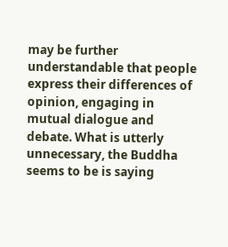may be further understandable that people express their differences of opinion, engaging in mutual dialogue and debate. What is utterly unnecessary, the Buddha seems to be is saying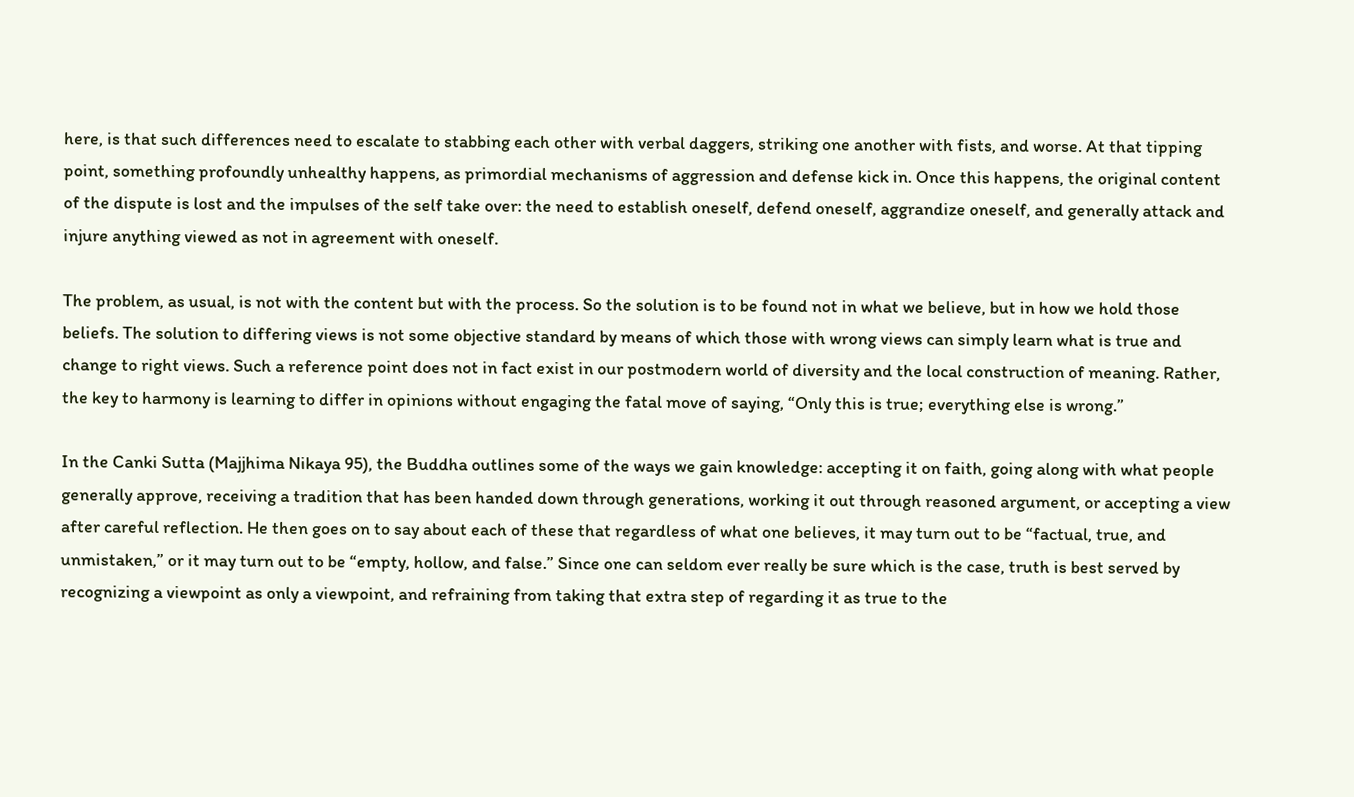here, is that such differences need to escalate to stabbing each other with verbal daggers, striking one another with fists, and worse. At that tipping point, something profoundly unhealthy happens, as primordial mechanisms of aggression and defense kick in. Once this happens, the original content of the dispute is lost and the impulses of the self take over: the need to establish oneself, defend oneself, aggrandize oneself, and generally attack and injure anything viewed as not in agreement with oneself.

The problem, as usual, is not with the content but with the process. So the solution is to be found not in what we believe, but in how we hold those beliefs. The solution to differing views is not some objective standard by means of which those with wrong views can simply learn what is true and change to right views. Such a reference point does not in fact exist in our postmodern world of diversity and the local construction of meaning. Rather, the key to harmony is learning to differ in opinions without engaging the fatal move of saying, “Only this is true; everything else is wrong.”

In the Canki Sutta (Majjhima Nikaya 95), the Buddha outlines some of the ways we gain knowledge: accepting it on faith, going along with what people generally approve, receiving a tradition that has been handed down through generations, working it out through reasoned argument, or accepting a view after careful reflection. He then goes on to say about each of these that regardless of what one believes, it may turn out to be “factual, true, and unmistaken,” or it may turn out to be “empty, hollow, and false.” Since one can seldom ever really be sure which is the case, truth is best served by recognizing a viewpoint as only a viewpoint, and refraining from taking that extra step of regarding it as true to the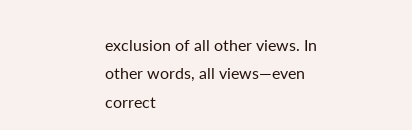exclusion of all other views. In other words, all views—even correct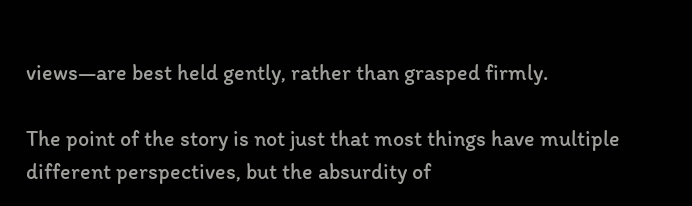views—are best held gently, rather than grasped firmly.

The point of the story is not just that most things have multiple different perspectives, but the absurdity of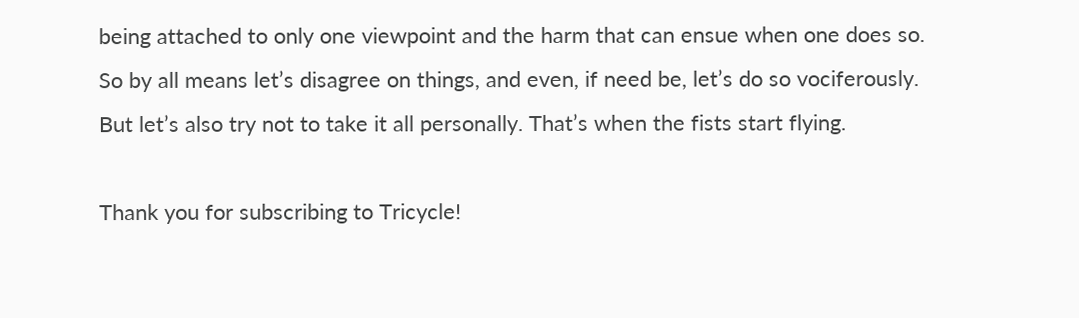being attached to only one viewpoint and the harm that can ensue when one does so. So by all means let’s disagree on things, and even, if need be, let’s do so vociferously. But let’s also try not to take it all personally. That’s when the fists start flying.

Thank you for subscribing to Tricycle!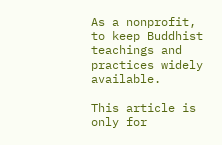As a nonprofit, to keep Buddhist teachings and practices widely available.

This article is only for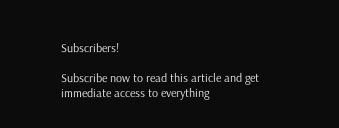Subscribers!

Subscribe now to read this article and get immediate access to everything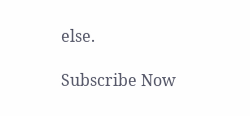else.

Subscribe Now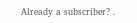Already a subscriber? .